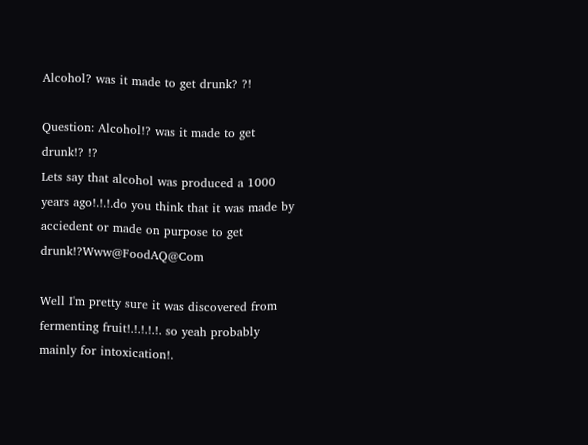Alcohol? was it made to get drunk? ?!

Question: Alcohol!? was it made to get drunk!? !?
Lets say that alcohol was produced a 1000 years ago!.!.!.do you think that it was made by acciedent or made on purpose to get drunk!?Www@FoodAQ@Com

Well I'm pretty sure it was discovered from fermenting fruit!.!.!.!.!. so yeah probably mainly for intoxication!.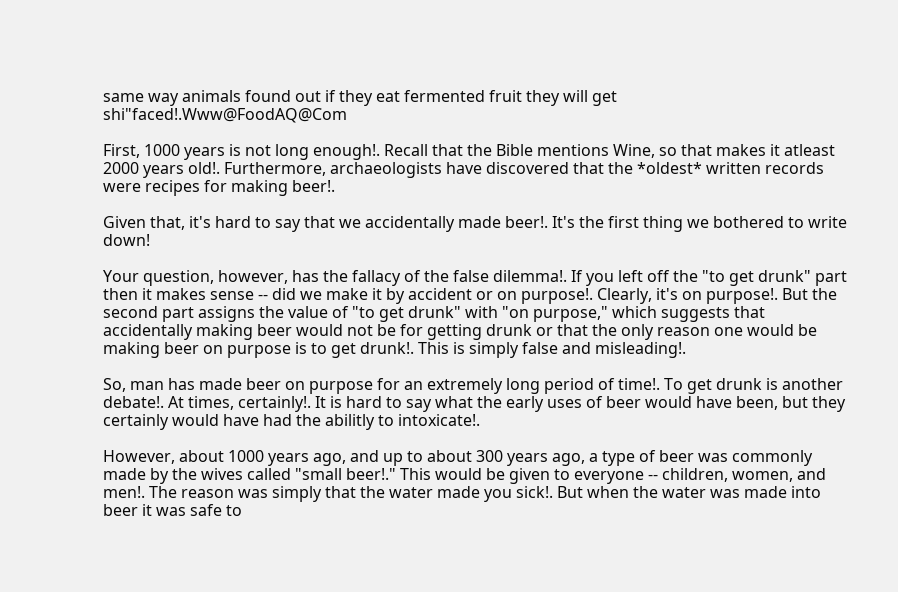same way animals found out if they eat fermented fruit they will get shi"faced!.Www@FoodAQ@Com

First, 1000 years is not long enough!. Recall that the Bible mentions Wine, so that makes it atleast 2000 years old!. Furthermore, archaeologists have discovered that the *oldest* written records were recipes for making beer!.

Given that, it's hard to say that we accidentally made beer!. It's the first thing we bothered to write down!

Your question, however, has the fallacy of the false dilemma!. If you left off the "to get drunk" part then it makes sense -- did we make it by accident or on purpose!. Clearly, it's on purpose!. But the second part assigns the value of "to get drunk" with "on purpose," which suggests that accidentally making beer would not be for getting drunk or that the only reason one would be making beer on purpose is to get drunk!. This is simply false and misleading!.

So, man has made beer on purpose for an extremely long period of time!. To get drunk is another debate!. At times, certainly!. It is hard to say what the early uses of beer would have been, but they certainly would have had the abilitly to intoxicate!.

However, about 1000 years ago, and up to about 300 years ago, a type of beer was commonly made by the wives called "small beer!." This would be given to everyone -- children, women, and men!. The reason was simply that the water made you sick!. But when the water was made into beer it was safe to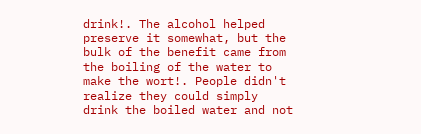drink!. The alcohol helped preserve it somewhat, but the bulk of the benefit came from the boiling of the water to make the wort!. People didn't realize they could simply drink the boiled water and not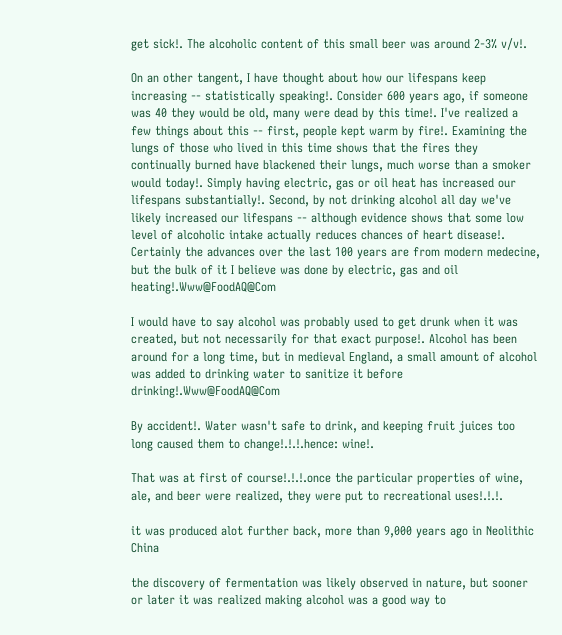get sick!. The alcoholic content of this small beer was around 2-3% v/v!.

On an other tangent, I have thought about how our lifespans keep increasing -- statistically speaking!. Consider 600 years ago, if someone was 40 they would be old, many were dead by this time!. I've realized a few things about this -- first, people kept warm by fire!. Examining the lungs of those who lived in this time shows that the fires they continually burned have blackened their lungs, much worse than a smoker would today!. Simply having electric, gas or oil heat has increased our lifespans substantially!. Second, by not drinking alcohol all day we've likely increased our lifespans -- although evidence shows that some low level of alcoholic intake actually reduces chances of heart disease!. Certainly the advances over the last 100 years are from modern medecine, but the bulk of it I believe was done by electric, gas and oil heating!.Www@FoodAQ@Com

I would have to say alcohol was probably used to get drunk when it was created, but not necessarily for that exact purpose!. Alcohol has been around for a long time, but in medieval England, a small amount of alcohol was added to drinking water to sanitize it before drinking!.Www@FoodAQ@Com

By accident!. Water wasn't safe to drink, and keeping fruit juices too long caused them to change!.!.!.hence: wine!.

That was at first of course!.!.!.once the particular properties of wine, ale, and beer were realized, they were put to recreational uses!.!.!.

it was produced alot further back, more than 9,000 years ago in Neolithic China

the discovery of fermentation was likely observed in nature, but sooner or later it was realized making alcohol was a good way to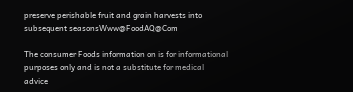preserve perishable fruit and grain harvests into subsequent seasonsWww@FoodAQ@Com

The consumer Foods information on is for informational purposes only and is not a substitute for medical advice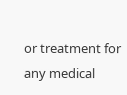or treatment for any medical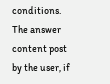conditions.
The answer content post by the user, if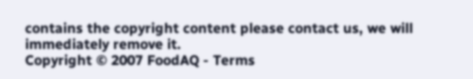contains the copyright content please contact us, we will immediately remove it.
Copyright © 2007 FoodAQ - Terms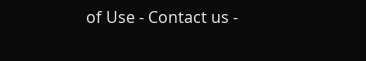of Use - Contact us -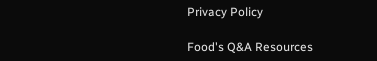Privacy Policy

Food's Q&A Resources